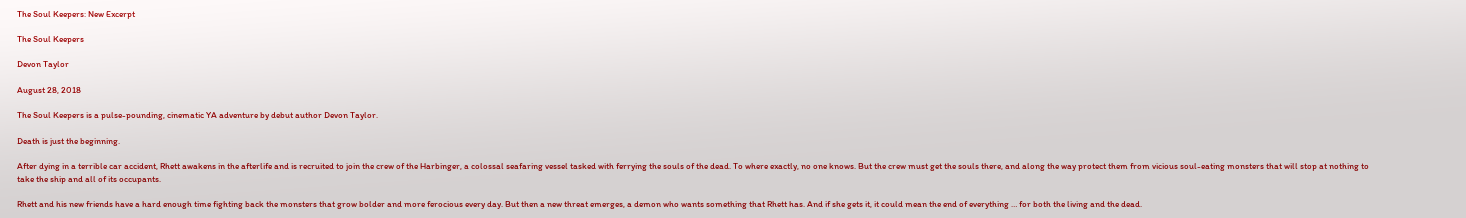The Soul Keepers: New Excerpt

The Soul Keepers

Devon Taylor

August 28, 2018

The Soul Keepers is a pulse-pounding, cinematic YA adventure by debut author Devon Taylor.

Death is just the beginning.

After dying in a terrible car accident, Rhett awakens in the afterlife and is recruited to join the crew of the Harbinger, a colossal seafaring vessel tasked with ferrying the souls of the dead. To where exactly, no one knows. But the crew must get the souls there, and along the way protect them from vicious soul-eating monsters that will stop at nothing to take the ship and all of its occupants.

Rhett and his new friends have a hard enough time fighting back the monsters that grow bolder and more ferocious every day. But then a new threat emerges, a demon who wants something that Rhett has. And if she gets it, it could mean the end of everything … for both the living and the dead.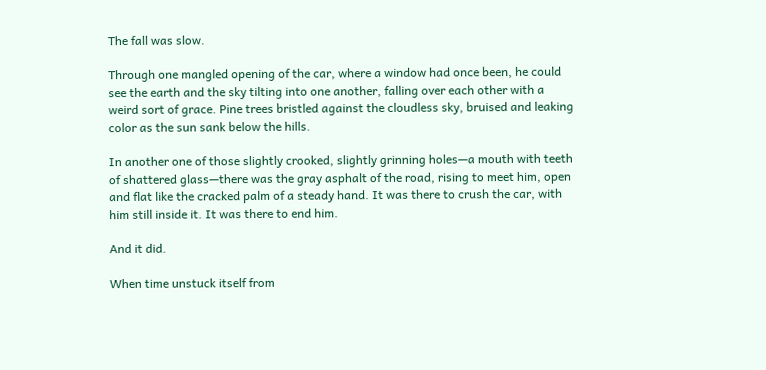The fall was slow.

Through one mangled opening of the car, where a window had once been, he could see the earth and the sky tilting into one another, falling over each other with a weird sort of grace. Pine trees bristled against the cloudless sky, bruised and leaking color as the sun sank below the hills.

In another one of those slightly crooked, slightly grinning holes—a mouth with teeth of shattered glass—there was the gray asphalt of the road, rising to meet him, open and flat like the cracked palm of a steady hand. It was there to crush the car, with him still inside it. It was there to end him.

And it did.

When time unstuck itself from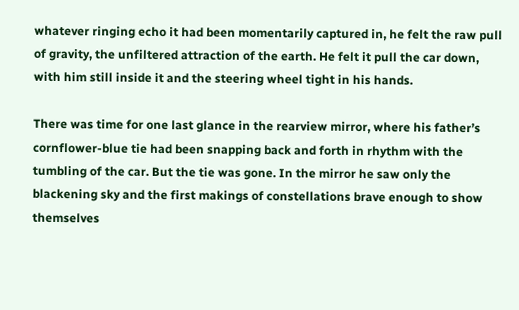whatever ringing echo it had been momentarily captured in, he felt the raw pull of gravity, the unfiltered attraction of the earth. He felt it pull the car down, with him still inside it and the steering wheel tight in his hands.

There was time for one last glance in the rearview mirror, where his father’s cornflower-blue tie had been snapping back and forth in rhythm with the tumbling of the car. But the tie was gone. In the mirror he saw only the blackening sky and the first makings of constellations brave enough to show themselves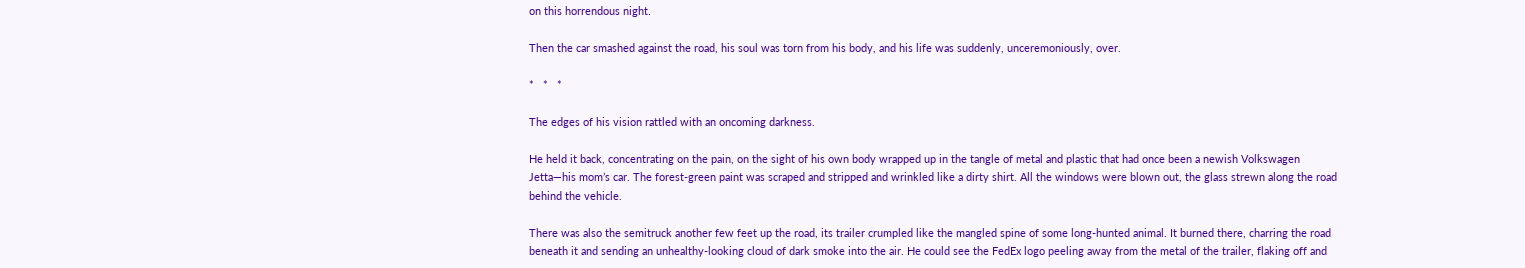on this horrendous night.

Then the car smashed against the road, his soul was torn from his body, and his life was suddenly, unceremoniously, over.

*   *   *

The edges of his vision rattled with an oncoming darkness.

He held it back, concentrating on the pain, on the sight of his own body wrapped up in the tangle of metal and plastic that had once been a newish Volkswagen Jetta—his mom’s car. The forest-green paint was scraped and stripped and wrinkled like a dirty shirt. All the windows were blown out, the glass strewn along the road behind the vehicle.

There was also the semitruck another few feet up the road, its trailer crumpled like the mangled spine of some long-hunted animal. It burned there, charring the road beneath it and sending an unhealthy-looking cloud of dark smoke into the air. He could see the FedEx logo peeling away from the metal of the trailer, flaking off and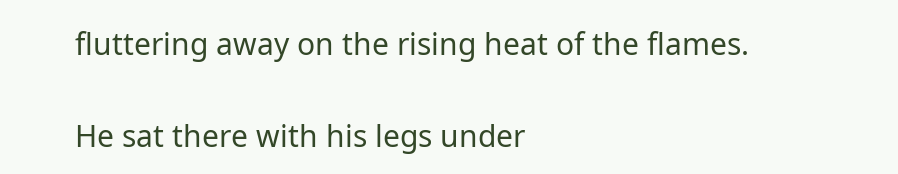fluttering away on the rising heat of the flames.

He sat there with his legs under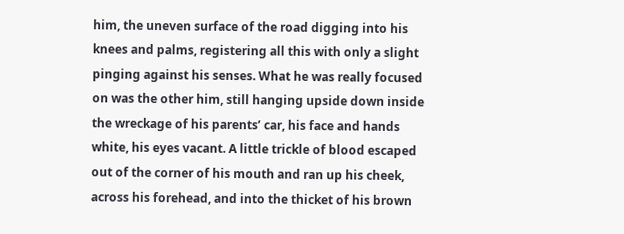him, the uneven surface of the road digging into his knees and palms, registering all this with only a slight pinging against his senses. What he was really focused on was the other him, still hanging upside down inside the wreckage of his parents’ car, his face and hands white, his eyes vacant. A little trickle of blood escaped out of the corner of his mouth and ran up his cheek, across his forehead, and into the thicket of his brown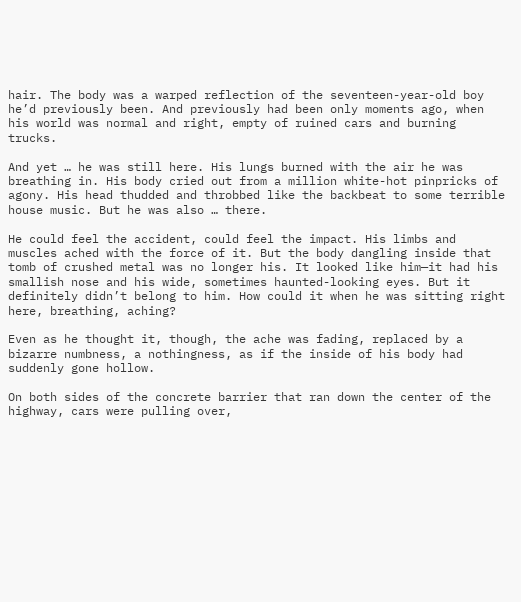hair. The body was a warped reflection of the seventeen-year-old boy he’d previously been. And previously had been only moments ago, when his world was normal and right, empty of ruined cars and burning trucks.

And yet … he was still here. His lungs burned with the air he was breathing in. His body cried out from a million white-hot pinpricks of agony. His head thudded and throbbed like the backbeat to some terrible house music. But he was also … there.

He could feel the accident, could feel the impact. His limbs and muscles ached with the force of it. But the body dangling inside that tomb of crushed metal was no longer his. It looked like him—it had his smallish nose and his wide, sometimes haunted-looking eyes. But it definitely didn’t belong to him. How could it when he was sitting right here, breathing, aching?

Even as he thought it, though, the ache was fading, replaced by a bizarre numbness, a nothingness, as if the inside of his body had suddenly gone hollow.

On both sides of the concrete barrier that ran down the center of the highway, cars were pulling over,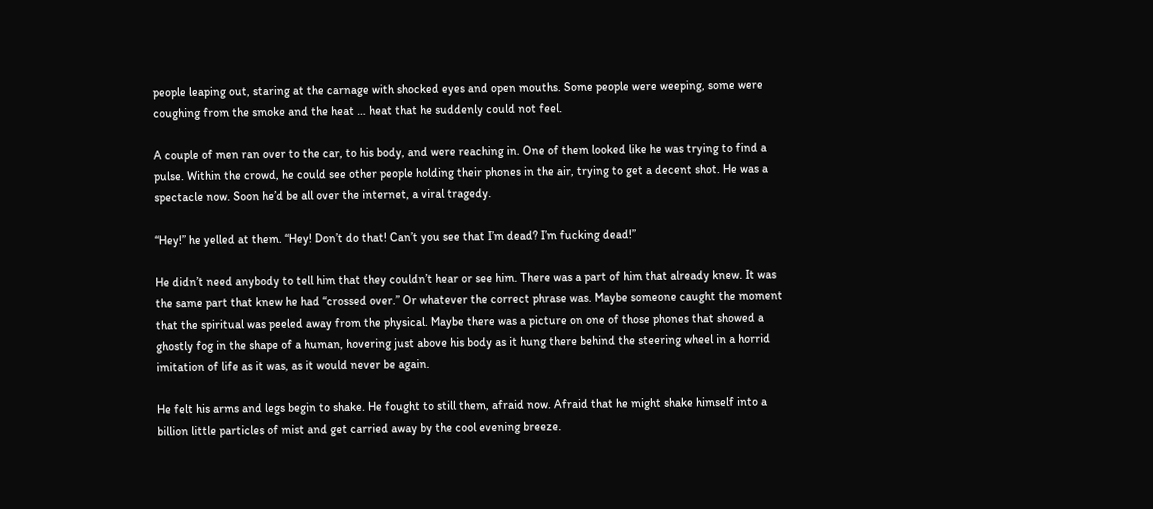people leaping out, staring at the carnage with shocked eyes and open mouths. Some people were weeping, some were coughing from the smoke and the heat … heat that he suddenly could not feel.

A couple of men ran over to the car, to his body, and were reaching in. One of them looked like he was trying to find a pulse. Within the crowd, he could see other people holding their phones in the air, trying to get a decent shot. He was a spectacle now. Soon he’d be all over the internet, a viral tragedy.

“Hey!” he yelled at them. “Hey! Don’t do that! Can’t you see that I’m dead? I’m fucking dead!”

He didn’t need anybody to tell him that they couldn’t hear or see him. There was a part of him that already knew. It was the same part that knew he had “crossed over.” Or whatever the correct phrase was. Maybe someone caught the moment that the spiritual was peeled away from the physical. Maybe there was a picture on one of those phones that showed a ghostly fog in the shape of a human, hovering just above his body as it hung there behind the steering wheel in a horrid imitation of life as it was, as it would never be again.

He felt his arms and legs begin to shake. He fought to still them, afraid now. Afraid that he might shake himself into a billion little particles of mist and get carried away by the cool evening breeze.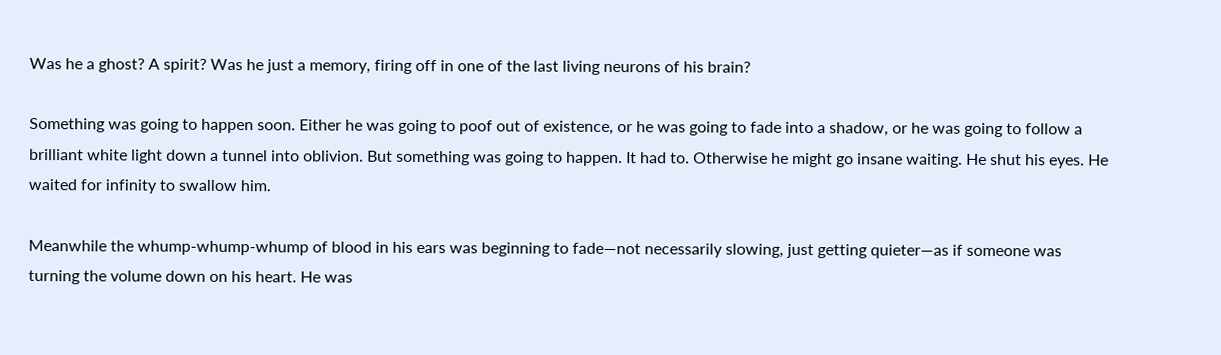Was he a ghost? A spirit? Was he just a memory, firing off in one of the last living neurons of his brain?

Something was going to happen soon. Either he was going to poof out of existence, or he was going to fade into a shadow, or he was going to follow a brilliant white light down a tunnel into oblivion. But something was going to happen. It had to. Otherwise he might go insane waiting. He shut his eyes. He waited for infinity to swallow him.

Meanwhile the whump-whump-whump of blood in his ears was beginning to fade—not necessarily slowing, just getting quieter—as if someone was turning the volume down on his heart. He was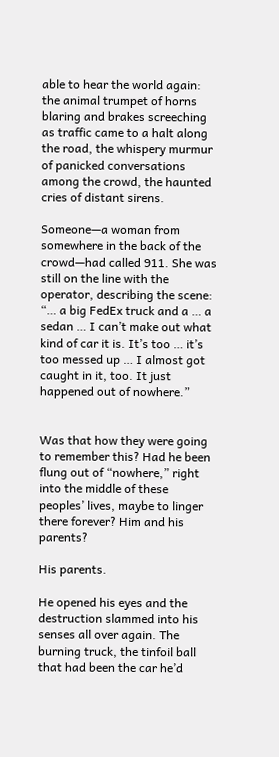able to hear the world again: the animal trumpet of horns blaring and brakes screeching as traffic came to a halt along the road, the whispery murmur of panicked conversations among the crowd, the haunted cries of distant sirens.

Someone—a woman from somewhere in the back of the crowd—had called 911. She was still on the line with the operator, describing the scene: “… a big FedEx truck and a … a sedan … I can’t make out what kind of car it is. It’s too … it’s too messed up … I almost got caught in it, too. It just happened out of nowhere.”


Was that how they were going to remember this? Had he been flung out of “nowhere,” right into the middle of these peoples’ lives, maybe to linger there forever? Him and his parents?

His parents.

He opened his eyes and the destruction slammed into his senses all over again. The burning truck, the tinfoil ball that had been the car he’d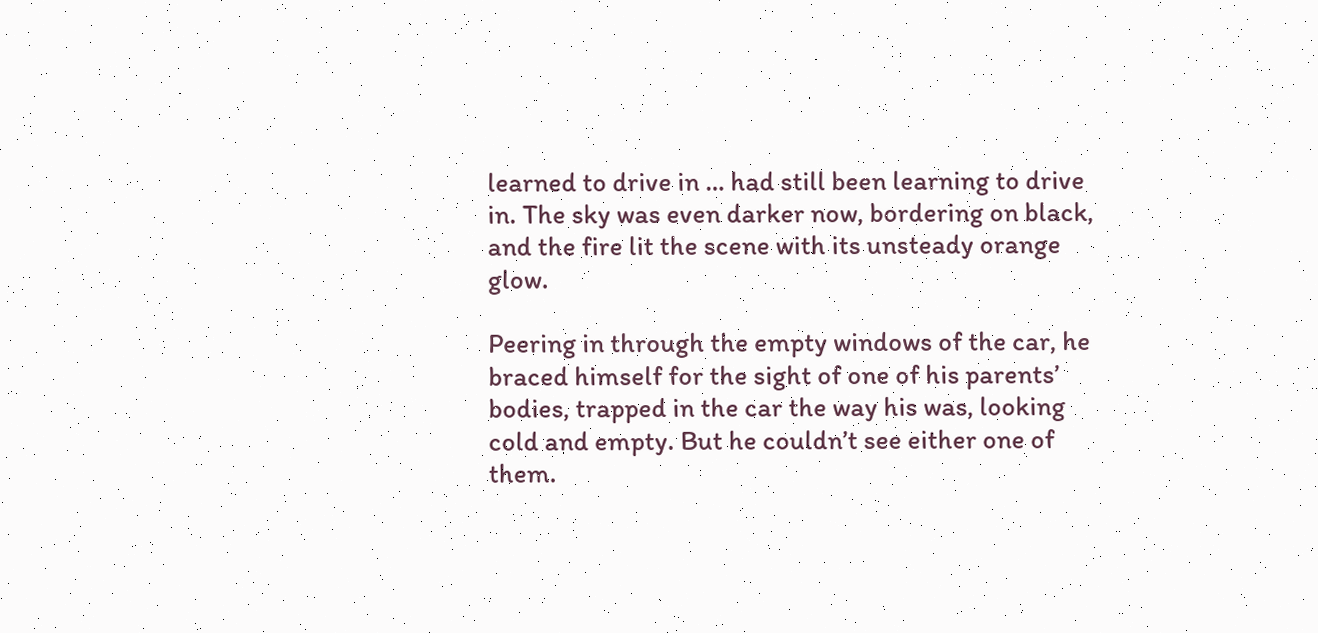learned to drive in … had still been learning to drive in. The sky was even darker now, bordering on black, and the fire lit the scene with its unsteady orange glow.

Peering in through the empty windows of the car, he braced himself for the sight of one of his parents’ bodies, trapped in the car the way his was, looking cold and empty. But he couldn’t see either one of them.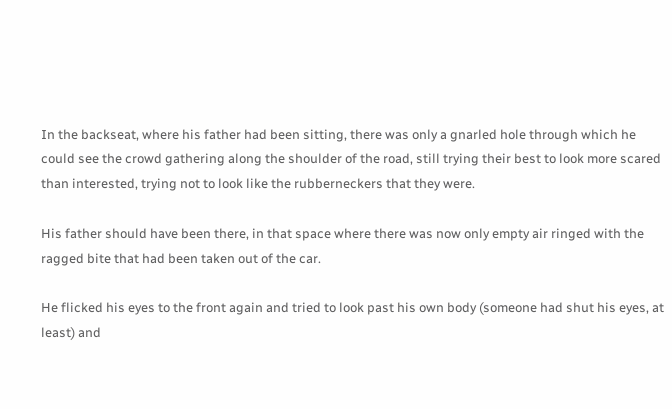In the backseat, where his father had been sitting, there was only a gnarled hole through which he could see the crowd gathering along the shoulder of the road, still trying their best to look more scared than interested, trying not to look like the rubberneckers that they were.

His father should have been there, in that space where there was now only empty air ringed with the ragged bite that had been taken out of the car.

He flicked his eyes to the front again and tried to look past his own body (someone had shut his eyes, at least) and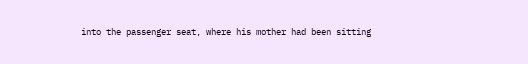into the passenger seat, where his mother had been sitting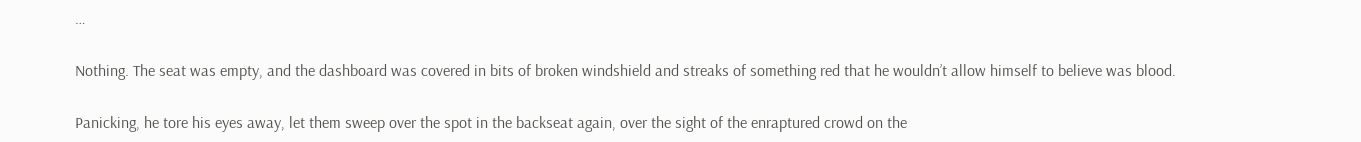…

Nothing. The seat was empty, and the dashboard was covered in bits of broken windshield and streaks of something red that he wouldn’t allow himself to believe was blood.

Panicking, he tore his eyes away, let them sweep over the spot in the backseat again, over the sight of the enraptured crowd on the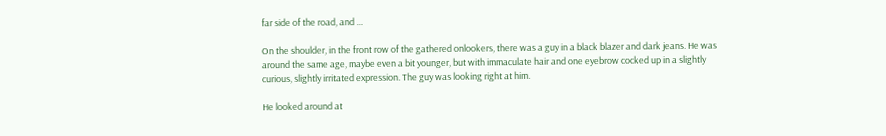far side of the road, and …

On the shoulder, in the front row of the gathered onlookers, there was a guy in a black blazer and dark jeans. He was around the same age, maybe even a bit younger, but with immaculate hair and one eyebrow cocked up in a slightly curious, slightly irritated expression. The guy was looking right at him.

He looked around at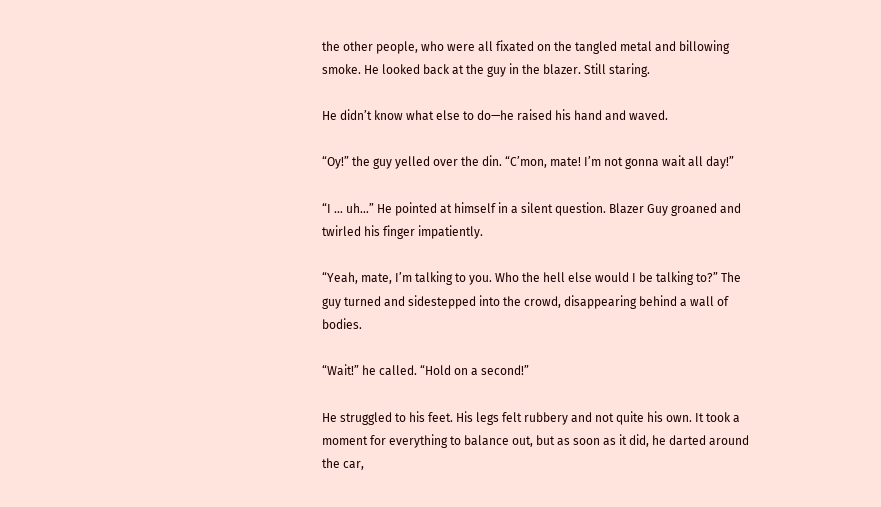the other people, who were all fixated on the tangled metal and billowing smoke. He looked back at the guy in the blazer. Still staring.

He didn’t know what else to do—he raised his hand and waved.

“Oy!” the guy yelled over the din. “C’mon, mate! I’m not gonna wait all day!”

“I … uh…” He pointed at himself in a silent question. Blazer Guy groaned and twirled his finger impatiently.

“Yeah, mate, I’m talking to you. Who the hell else would I be talking to?” The guy turned and sidestepped into the crowd, disappearing behind a wall of bodies.

“Wait!” he called. “Hold on a second!”

He struggled to his feet. His legs felt rubbery and not quite his own. It took a moment for everything to balance out, but as soon as it did, he darted around the car,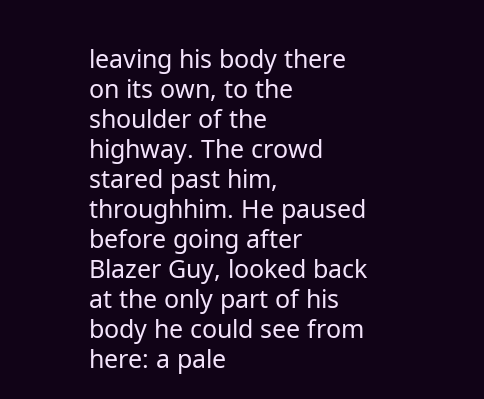leaving his body there on its own, to the shoulder of the highway. The crowd stared past him, throughhim. He paused before going after Blazer Guy, looked back at the only part of his body he could see from here: a pale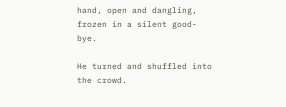hand, open and dangling, frozen in a silent good-bye.

He turned and shuffled into the crowd.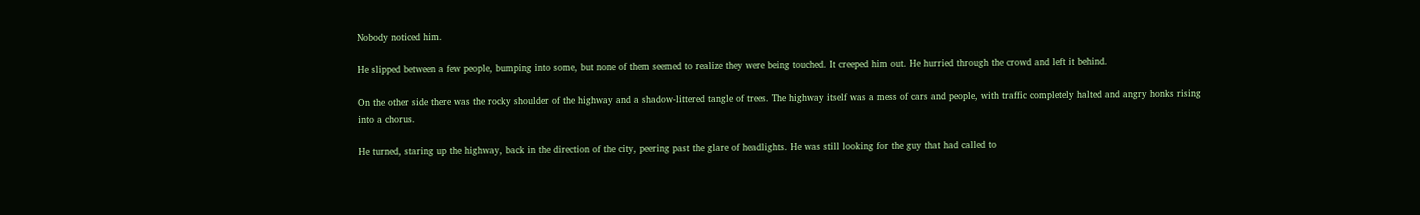Nobody noticed him.

He slipped between a few people, bumping into some, but none of them seemed to realize they were being touched. It creeped him out. He hurried through the crowd and left it behind.

On the other side there was the rocky shoulder of the highway and a shadow-littered tangle of trees. The highway itself was a mess of cars and people, with traffic completely halted and angry honks rising into a chorus.

He turned, staring up the highway, back in the direction of the city, peering past the glare of headlights. He was still looking for the guy that had called to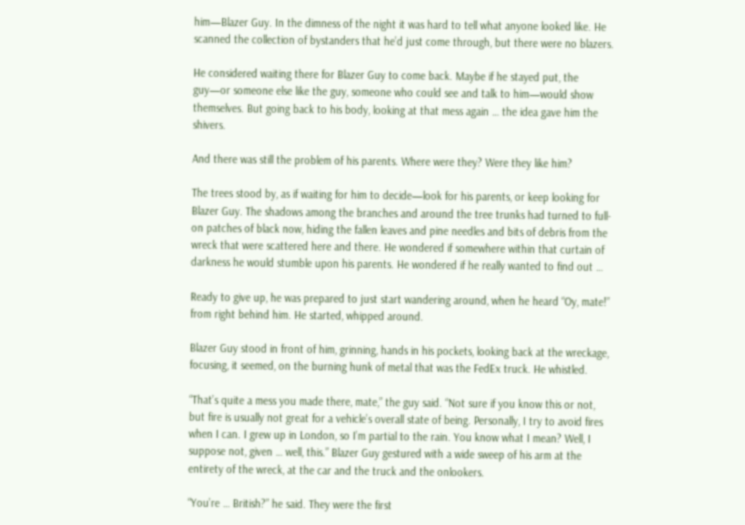him—Blazer Guy. In the dimness of the night it was hard to tell what anyone looked like. He scanned the collection of bystanders that he’d just come through, but there were no blazers.

He considered waiting there for Blazer Guy to come back. Maybe if he stayed put, the guy—or someone else like the guy, someone who could see and talk to him—would show themselves. But going back to his body, looking at that mess again … the idea gave him the shivers.

And there was still the problem of his parents. Where were they? Were they like him?

The trees stood by, as if waiting for him to decide—look for his parents, or keep looking for Blazer Guy. The shadows among the branches and around the tree trunks had turned to full-on patches of black now, hiding the fallen leaves and pine needles and bits of debris from the wreck that were scattered here and there. He wondered if somewhere within that curtain of darkness he would stumble upon his parents. He wondered if he really wanted to find out …

Ready to give up, he was prepared to just start wandering around, when he heard “Oy, mate!” from right behind him. He started, whipped around.

Blazer Guy stood in front of him, grinning, hands in his pockets, looking back at the wreckage, focusing, it seemed, on the burning hunk of metal that was the FedEx truck. He whistled.

“That’s quite a mess you made there, mate,” the guy said. “Not sure if you know this or not, but fire is usually not great for a vehicle’s overall state of being. Personally, I try to avoid fires when I can. I grew up in London, so I’m partial to the rain. You know what I mean? Well, I suppose not, given … well, this.” Blazer Guy gestured with a wide sweep of his arm at the entirety of the wreck, at the car and the truck and the onlookers.

“You’re … British?” he said. They were the first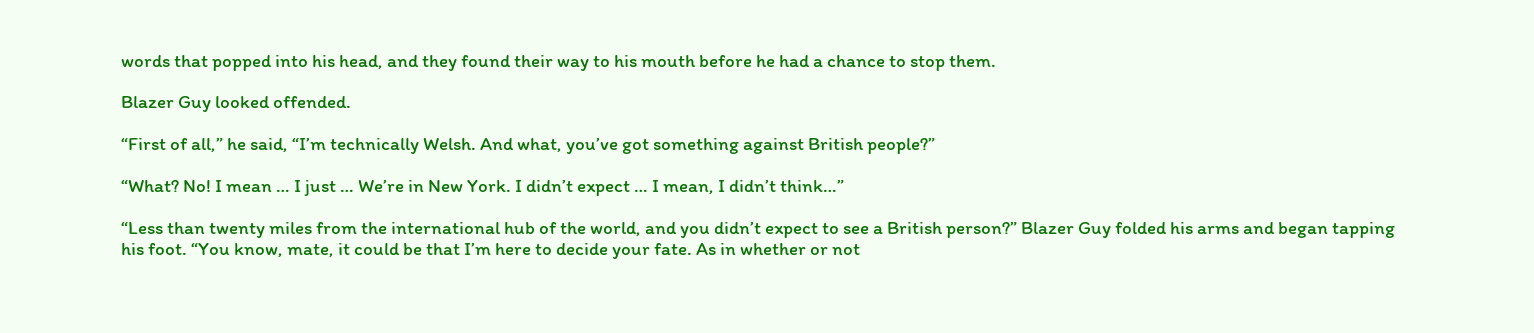words that popped into his head, and they found their way to his mouth before he had a chance to stop them.

Blazer Guy looked offended.

“First of all,” he said, “I’m technically Welsh. And what, you’ve got something against British people?”

“What? No! I mean … I just … We’re in New York. I didn’t expect … I mean, I didn’t think…”

“Less than twenty miles from the international hub of the world, and you didn’t expect to see a British person?” Blazer Guy folded his arms and began tapping his foot. “You know, mate, it could be that I’m here to decide your fate. As in whether or not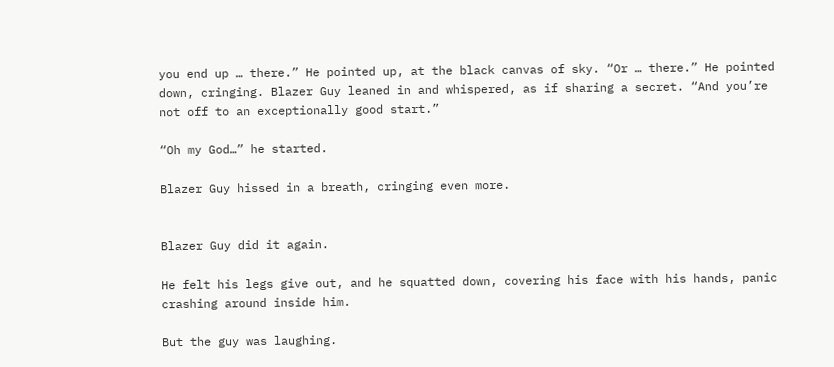you end up … there.” He pointed up, at the black canvas of sky. “Or … there.” He pointed down, cringing. Blazer Guy leaned in and whispered, as if sharing a secret. “And you’re not off to an exceptionally good start.”

“Oh my God…” he started.

Blazer Guy hissed in a breath, cringing even more.


Blazer Guy did it again.

He felt his legs give out, and he squatted down, covering his face with his hands, panic crashing around inside him.

But the guy was laughing.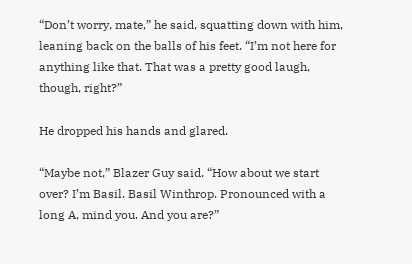“Don’t worry, mate,” he said, squatting down with him, leaning back on the balls of his feet. “I’m not here for anything like that. That was a pretty good laugh, though, right?”

He dropped his hands and glared.

“Maybe not,” Blazer Guy said. “How about we start over? I’m Basil. Basil Winthrop. Pronounced with a long A, mind you. And you are?”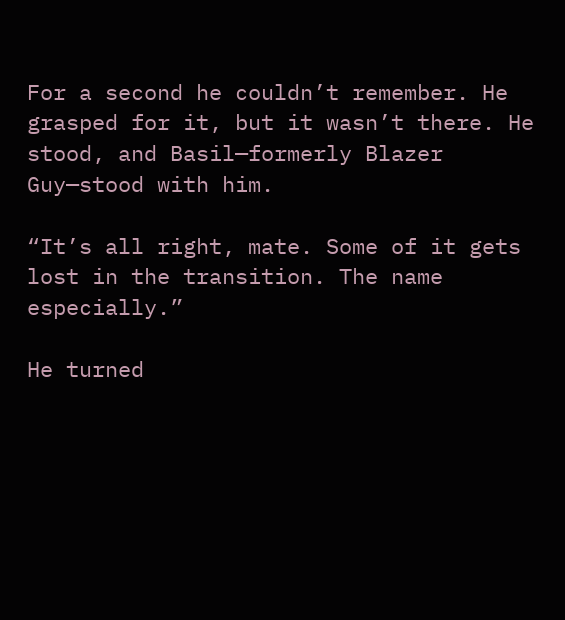For a second he couldn’t remember. He grasped for it, but it wasn’t there. He stood, and Basil—formerly Blazer Guy—stood with him.

“It’s all right, mate. Some of it gets lost in the transition. The name especially.”

He turned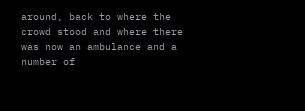around, back to where the crowd stood and where there was now an ambulance and a number of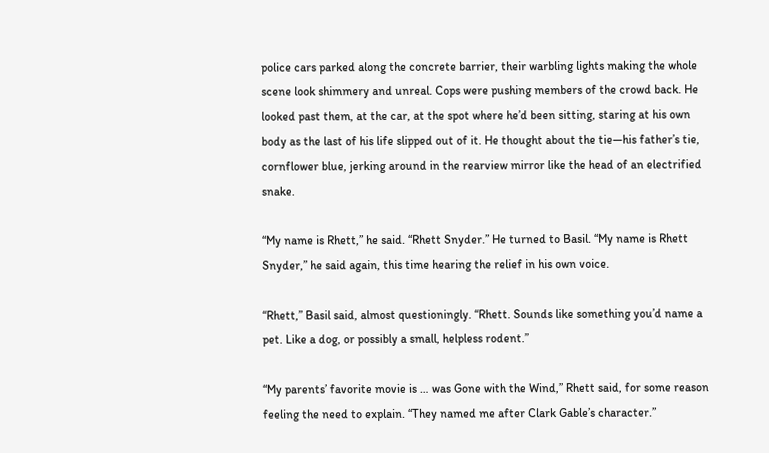police cars parked along the concrete barrier, their warbling lights making the whole scene look shimmery and unreal. Cops were pushing members of the crowd back. He looked past them, at the car, at the spot where he’d been sitting, staring at his own body as the last of his life slipped out of it. He thought about the tie—his father’s tie, cornflower blue, jerking around in the rearview mirror like the head of an electrified snake.

“My name is Rhett,” he said. “Rhett Snyder.” He turned to Basil. “My name is Rhett Snyder,” he said again, this time hearing the relief in his own voice.

“Rhett,” Basil said, almost questioningly. “Rhett. Sounds like something you’d name a pet. Like a dog, or possibly a small, helpless rodent.”

“My parents’ favorite movie is … was Gone with the Wind,” Rhett said, for some reason feeling the need to explain. “They named me after Clark Gable’s character.”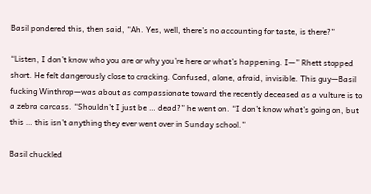Basil pondered this, then said, “Ah. Yes, well, there’s no accounting for taste, is there?”

“Listen, I don’t know who you are or why you’re here or what’s happening. I—” Rhett stopped short. He felt dangerously close to cracking. Confused, alone, afraid, invisible. This guy—Basil fucking Winthrop—was about as compassionate toward the recently deceased as a vulture is to a zebra carcass. “Shouldn’t I just be … dead?” he went on. “I don’t know what’s going on, but this … this isn’t anything they ever went over in Sunday school.”

Basil chuckled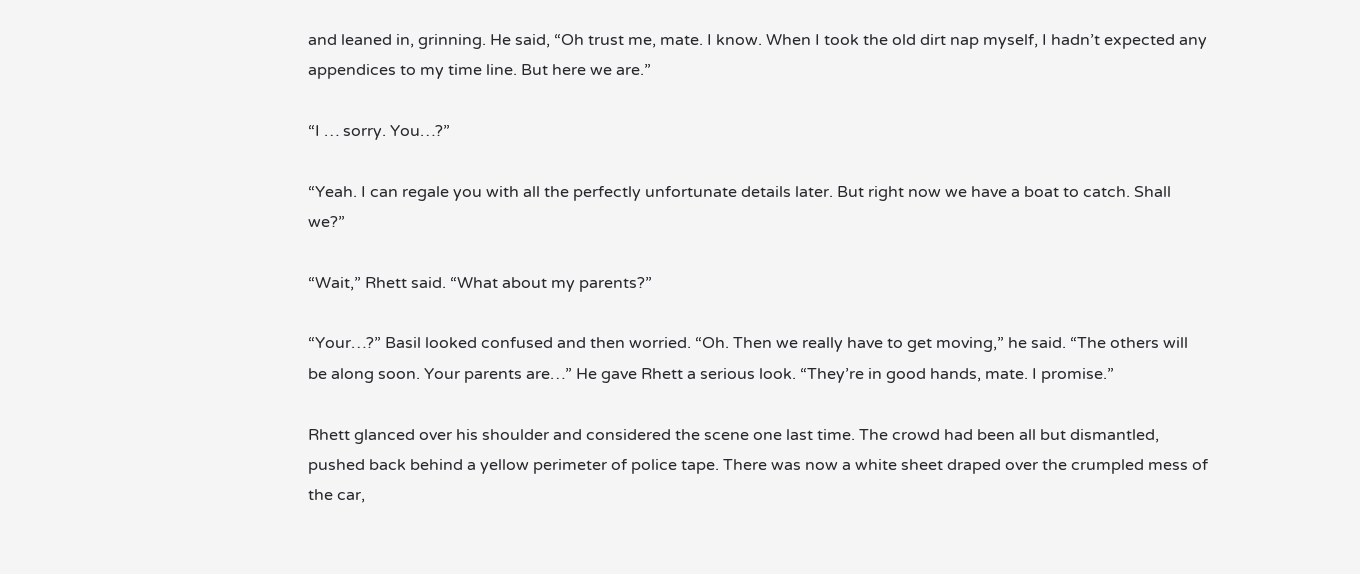and leaned in, grinning. He said, “Oh trust me, mate. I know. When I took the old dirt nap myself, I hadn’t expected any appendices to my time line. But here we are.”

“I … sorry. You…?”

“Yeah. I can regale you with all the perfectly unfortunate details later. But right now we have a boat to catch. Shall we?”

“Wait,” Rhett said. “What about my parents?”

“Your…?” Basil looked confused and then worried. “Oh. Then we really have to get moving,” he said. “The others will be along soon. Your parents are…” He gave Rhett a serious look. “They’re in good hands, mate. I promise.”

Rhett glanced over his shoulder and considered the scene one last time. The crowd had been all but dismantled, pushed back behind a yellow perimeter of police tape. There was now a white sheet draped over the crumpled mess of the car,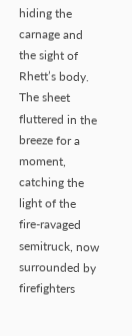hiding the carnage and the sight of Rhett’s body. The sheet fluttered in the breeze for a moment, catching the light of the fire-ravaged semitruck, now surrounded by firefighters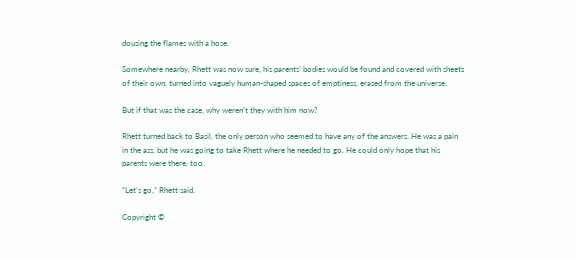dousing the flames with a hose.

Somewhere nearby, Rhett was now sure, his parents’ bodies would be found and covered with sheets of their own, turned into vaguely human-shaped spaces of emptiness, erased from the universe.

But if that was the case, why weren’t they with him now?

Rhett turned back to Basil, the only person who seemed to have any of the answers. He was a pain in the ass, but he was going to take Rhett where he needed to go. He could only hope that his parents were there, too.

“Let’s go,” Rhett said.

Copyright ©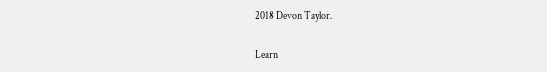2018 Devon Taylor.

Learn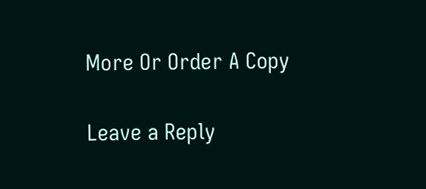More Or Order A Copy

Leave a Reply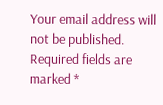Your email address will not be published. Required fields are marked *